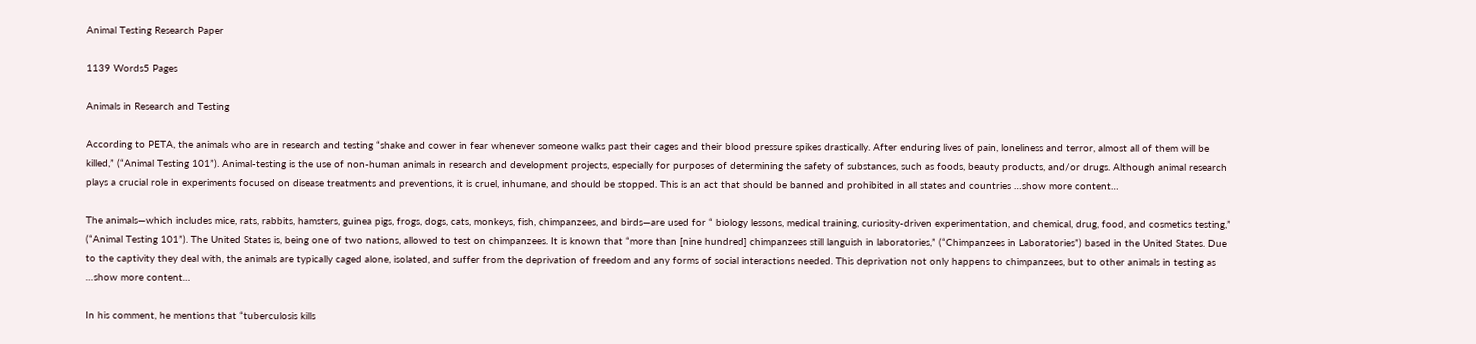Animal Testing Research Paper

1139 Words5 Pages

Animals in Research and Testing

According to PETA, the animals who are in research and testing “shake and cower in fear whenever someone walks past their cages and their blood pressure spikes drastically. After enduring lives of pain, loneliness and terror, almost all of them will be killed,” (“Animal Testing 101”). Animal-testing is the use of non-human animals in research and development projects, especially for purposes of determining the safety of substances, such as foods, beauty products, and/or drugs. Although animal research plays a crucial role in experiments focused on disease treatments and preventions, it is cruel, inhumane, and should be stopped. This is an act that should be banned and prohibited in all states and countries …show more content…

The animals—which includes mice, rats, rabbits, hamsters, guinea pigs, frogs, dogs, cats, monkeys, fish, chimpanzees, and birds—are used for “ biology lessons, medical training, curiosity-driven experimentation, and chemical, drug, food, and cosmetics testing,” (“Animal Testing 101”). The United States is, being one of two nations, allowed to test on chimpanzees. It is known that “more than [nine hundred] chimpanzees still languish in laboratories,” (“Chimpanzees in Laboratories”) based in the United States. Due to the captivity they deal with, the animals are typically caged alone, isolated, and suffer from the deprivation of freedom and any forms of social interactions needed. This deprivation not only happens to chimpanzees, but to other animals in testing as …show more content…

In his comment, he mentions that “tuberculosis kills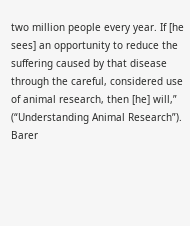two million people every year. If [he sees] an opportunity to reduce the suffering caused by that disease through the careful, considered use of animal research, then [he] will,” (“Understanding Animal Research”). Barer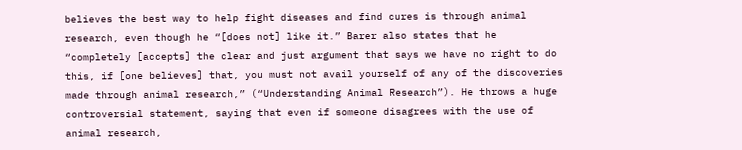believes the best way to help fight diseases and find cures is through animal research, even though he “[does not] like it.” Barer also states that he “completely [accepts] the clear and just argument that says we have no right to do this, if [one believes] that, you must not avail yourself of any of the discoveries made through animal research,” (“Understanding Animal Research”). He throws a huge controversial statement, saying that even if someone disagrees with the use of animal research,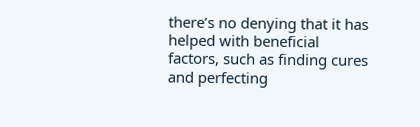there’s no denying that it has helped with beneficial factors, such as finding cures and perfecting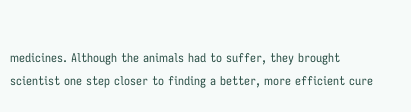medicines. Although the animals had to suffer, they brought scientist one step closer to finding a better, more efficient cure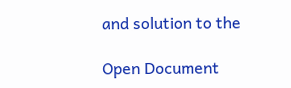and solution to the

Open Document